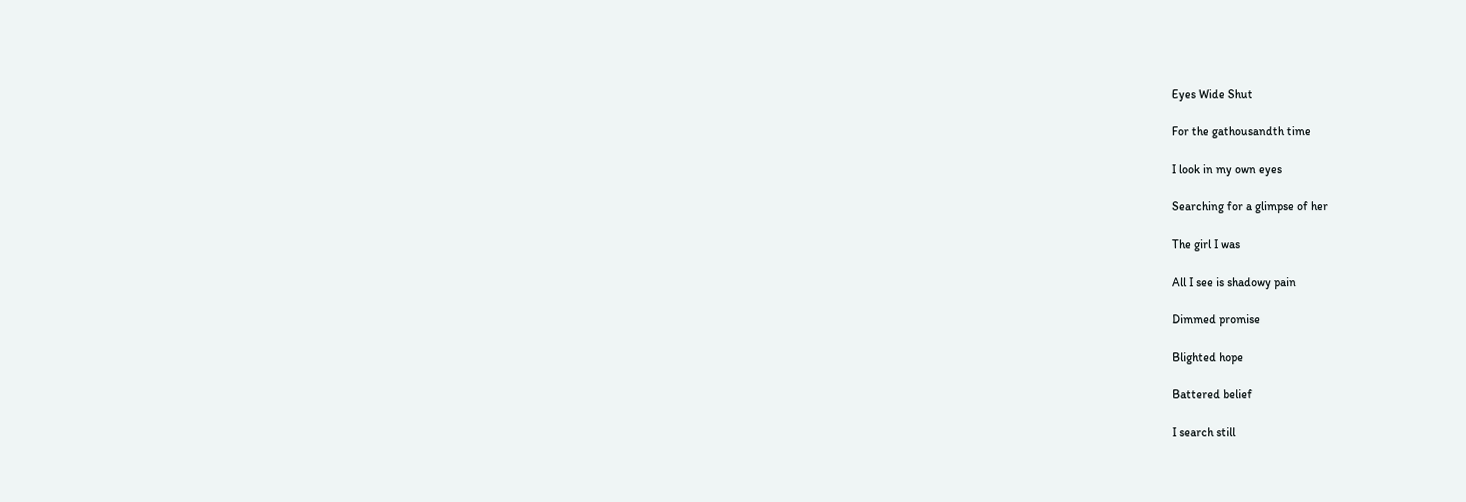Eyes Wide Shut

For the gathousandth time

I look in my own eyes

Searching for a glimpse of her

The girl I was

All I see is shadowy pain

Dimmed promise

Blighted hope

Battered belief

I search still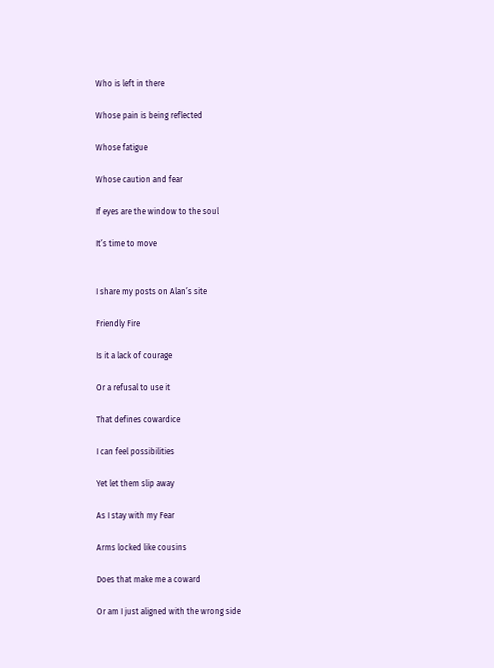Who is left in there

Whose pain is being reflected

Whose fatigue

Whose caution and fear

If eyes are the window to the soul

It’s time to move


I share my posts on Alan’s site

Friendly Fire

Is it a lack of courage

Or a refusal to use it

That defines cowardice

I can feel possibilities

Yet let them slip away

As I stay with my Fear

Arms locked like cousins

Does that make me a coward

Or am I just aligned with the wrong side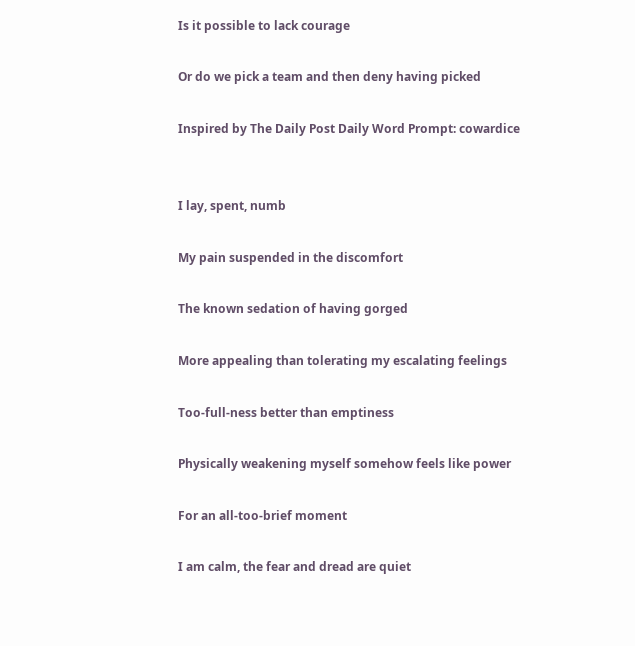Is it possible to lack courage

Or do we pick a team and then deny having picked

Inspired by The Daily Post Daily Word Prompt: cowardice


I lay, spent, numb

My pain suspended in the discomfort

The known sedation of having gorged

More appealing than tolerating my escalating feelings

Too-full-ness better than emptiness

Physically weakening myself somehow feels like power

For an all-too-brief moment

I am calm, the fear and dread are quiet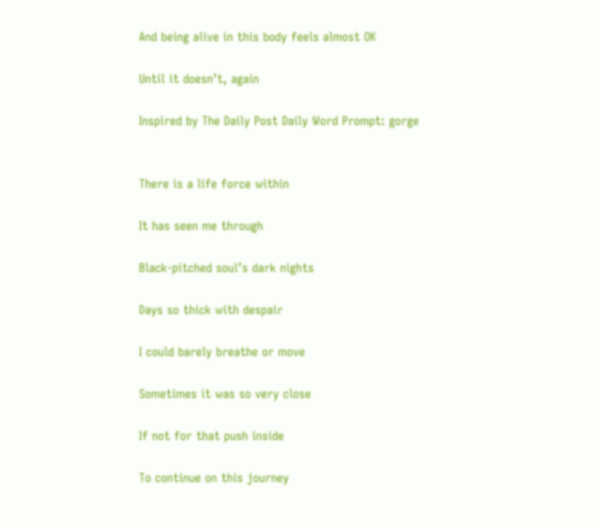And being alive in this body feels almost OK

Until it doesn’t, again

Inspired by The Daily Post Daily Word Prompt: gorge


There is a life force within

It has seen me through

Black-pitched soul’s dark nights

Days so thick with despair

I could barely breathe or move

Sometimes it was so very close

If not for that push inside

To continue on this journey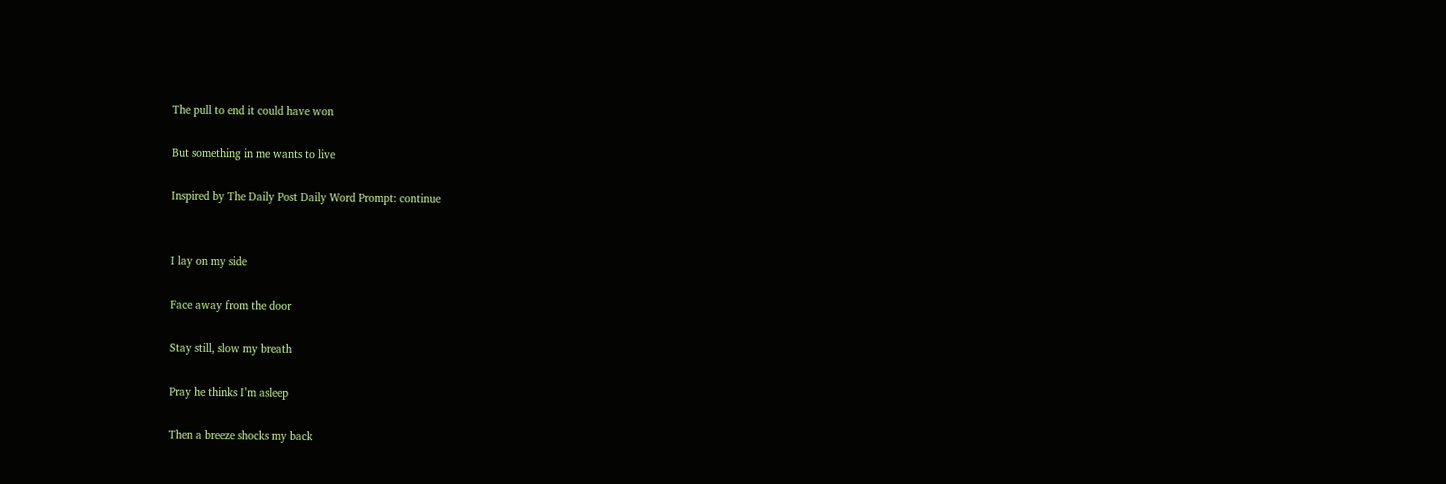The pull to end it could have won

But something in me wants to live

Inspired by The Daily Post Daily Word Prompt: continue


I lay on my side

Face away from the door

Stay still, slow my breath

Pray he thinks I’m asleep

Then a breeze shocks my back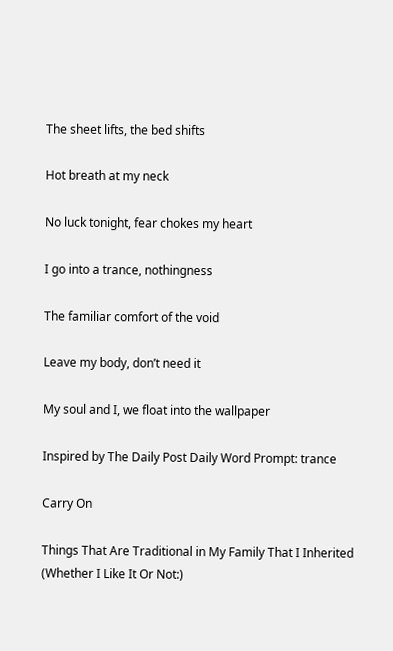The sheet lifts, the bed shifts

Hot breath at my neck

No luck tonight, fear chokes my heart

I go into a trance, nothingness

The familiar comfort of the void

Leave my body, don’t need it

My soul and I, we float into the wallpaper

Inspired by The Daily Post Daily Word Prompt: trance

Carry On

Things That Are Traditional in My Family That I Inherited (Whether I Like It Or Not:)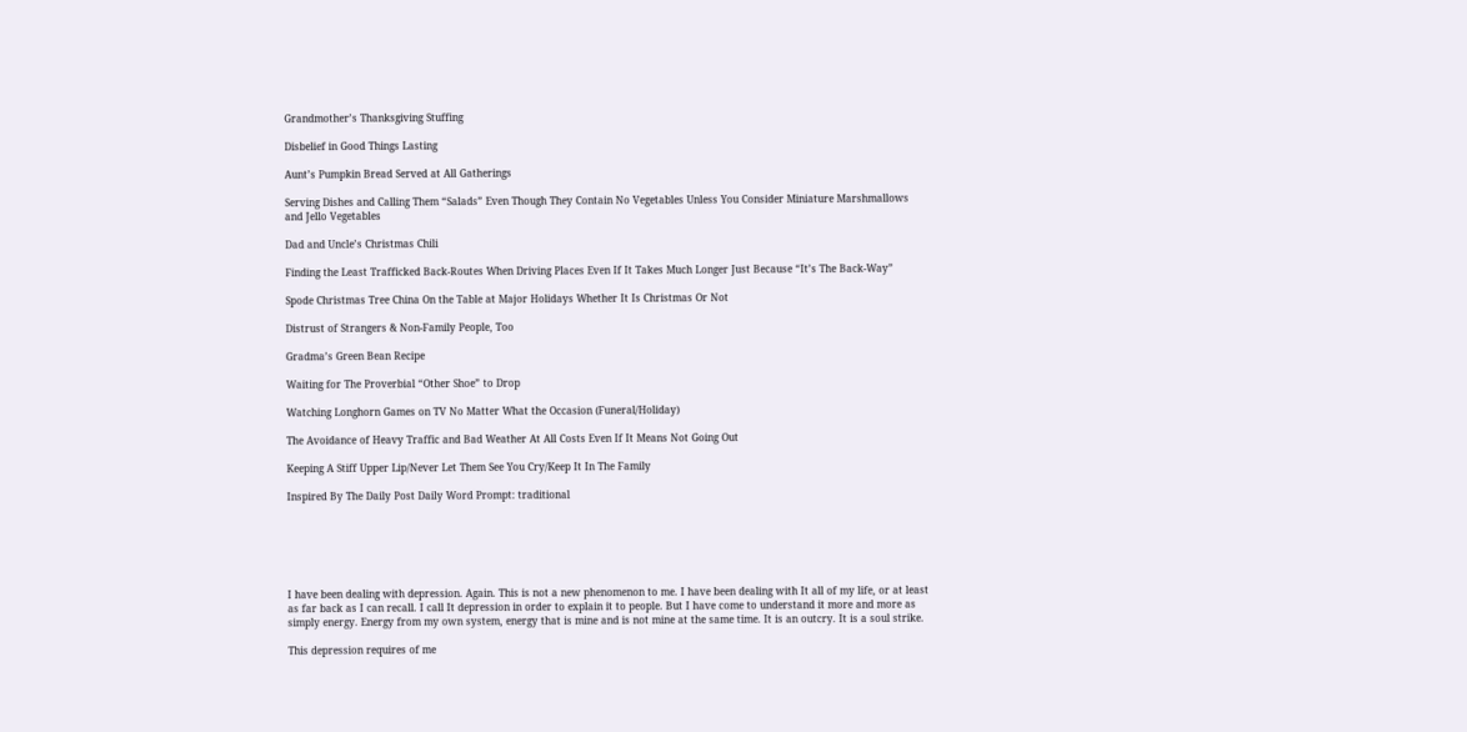Grandmother’s Thanksgiving Stuffing

Disbelief in Good Things Lasting

Aunt’s Pumpkin Bread Served at All Gatherings

Serving Dishes and Calling Them “Salads” Even Though They Contain No Vegetables Unless You Consider Miniature Marshmallows and Jello Vegetables

Dad and Uncle’s Christmas Chili

Finding the Least Trafficked Back-Routes When Driving Places Even If It Takes Much Longer Just Because “It’s The Back-Way”

Spode Christmas Tree China On the Table at Major Holidays Whether It Is Christmas Or Not

Distrust of Strangers & Non-Family People, Too

Gradma’s Green Bean Recipe

Waiting for The Proverbial “Other Shoe” to Drop

Watching Longhorn Games on TV No Matter What the Occasion (Funeral/Holiday)

The Avoidance of Heavy Traffic and Bad Weather At All Costs Even If It Means Not Going Out

Keeping A Stiff Upper Lip/Never Let Them See You Cry/Keep It In The Family

Inspired By The Daily Post Daily Word Prompt: traditional






I have been dealing with depression. Again. This is not a new phenomenon to me. I have been dealing with It all of my life, or at least as far back as I can recall. I call It depression in order to explain it to people. But I have come to understand it more and more as simply energy. Energy from my own system, energy that is mine and is not mine at the same time. It is an outcry. It is a soul strike.

This depression requires of me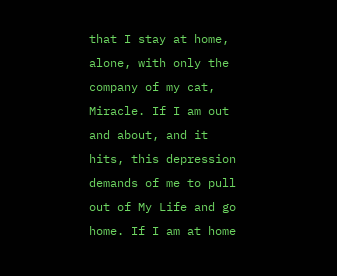that I stay at home, alone, with only the company of my cat, Miracle. If I am out and about, and it hits, this depression demands of me to pull out of My Life and go home. If I am at home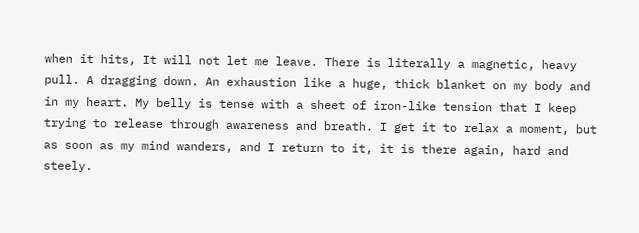when it hits, It will not let me leave. There is literally a magnetic, heavy pull. A dragging down. An exhaustion like a huge, thick blanket on my body and in my heart. My belly is tense with a sheet of iron-like tension that I keep trying to release through awareness and breath. I get it to relax a moment, but as soon as my mind wanders, and I return to it, it is there again, hard and steely.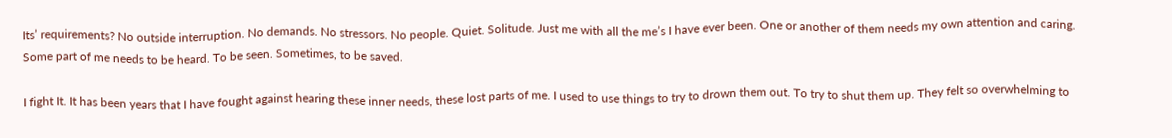Its’ requirements? No outside interruption. No demands. No stressors. No people. Quiet. Solitude. Just me with all the me’s I have ever been. One or another of them needs my own attention and caring. Some part of me needs to be heard. To be seen. Sometimes, to be saved.

I fight It. It has been years that I have fought against hearing these inner needs, these lost parts of me. I used to use things to try to drown them out. To try to shut them up. They felt so overwhelming to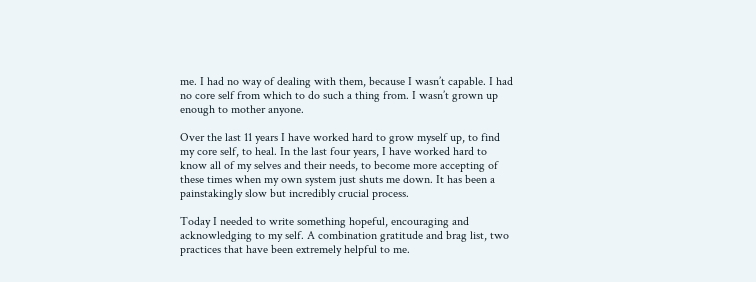me. I had no way of dealing with them, because I wasn’t capable. I had no core self from which to do such a thing from. I wasn’t grown up enough to mother anyone.

Over the last 11 years I have worked hard to grow myself up, to find my core self, to heal. In the last four years, I have worked hard to know all of my selves and their needs, to become more accepting of these times when my own system just shuts me down. It has been a painstakingly slow but incredibly crucial process.

Today I needed to write something hopeful, encouraging and acknowledging to my self. A combination gratitude and brag list, two practices that have been extremely helpful to me.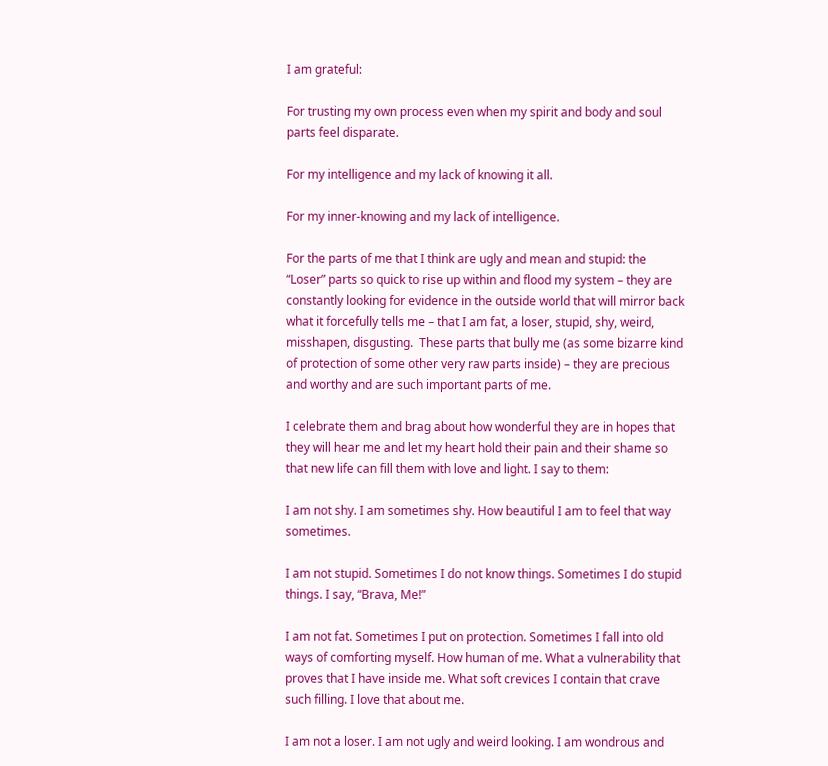I am grateful:

For trusting my own process even when my spirit and body and soul parts feel disparate.

For my intelligence and my lack of knowing it all.

For my inner-knowing and my lack of intelligence.

For the parts of me that I think are ugly and mean and stupid: the “Loser” parts so quick to rise up within and flood my system – they are constantly looking for evidence in the outside world that will mirror back what it forcefully tells me – that I am fat, a loser, stupid, shy, weird, misshapen, disgusting.  These parts that bully me (as some bizarre kind of protection of some other very raw parts inside) – they are precious and worthy and are such important parts of me.

I celebrate them and brag about how wonderful they are in hopes that they will hear me and let my heart hold their pain and their shame so that new life can fill them with love and light. I say to them:

I am not shy. I am sometimes shy. How beautiful I am to feel that way sometimes.

I am not stupid. Sometimes I do not know things. Sometimes I do stupid things. I say, “Brava, Me!”

I am not fat. Sometimes I put on protection. Sometimes I fall into old ways of comforting myself. How human of me. What a vulnerability that proves that I have inside me. What soft crevices I contain that crave such filling. I love that about me.

I am not a loser. I am not ugly and weird looking. I am wondrous and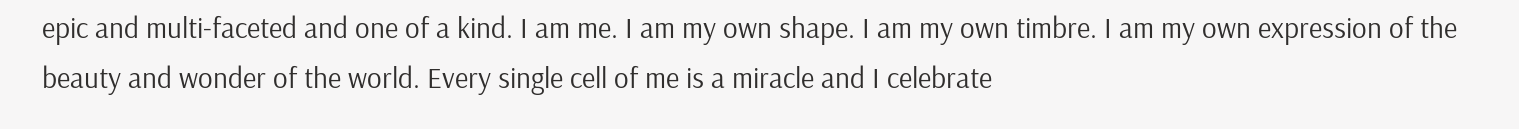epic and multi-faceted and one of a kind. I am me. I am my own shape. I am my own timbre. I am my own expression of the beauty and wonder of the world. Every single cell of me is a miracle and I celebrate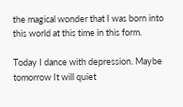the magical wonder that I was born into this world at this time in this form.

Today I dance with depression. Maybe tomorrow It will quiet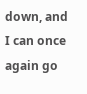down, and I can once again go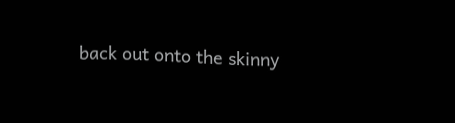back out onto the skinny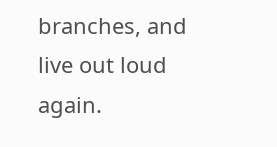branches, and live out loud again.